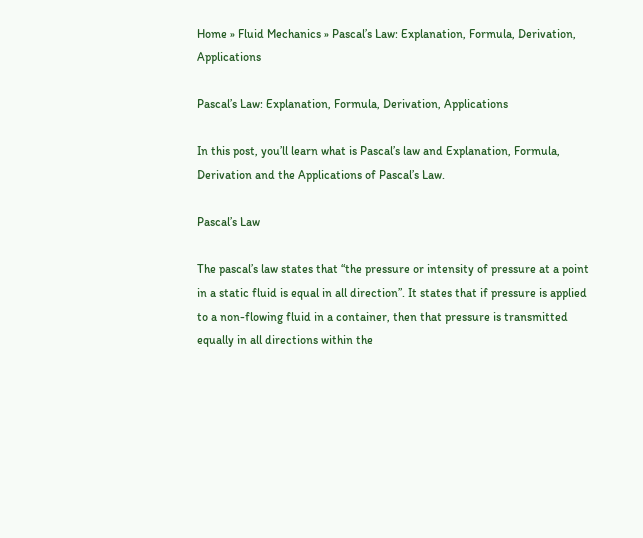Home » Fluid Mechanics » Pascal’s Law: Explanation, Formula, Derivation, Applications

Pascal’s Law: Explanation, Formula, Derivation, Applications

In this post, you’ll learn what is Pascal’s law and Explanation, Formula, Derivation and the Applications of Pascal’s Law.

Pascal’s Law

The pascal’s law states that “the pressure or intensity of pressure at a point in a static fluid is equal in all direction”. It states that if pressure is applied to a non-flowing fluid in a container, then that pressure is transmitted equally in all directions within the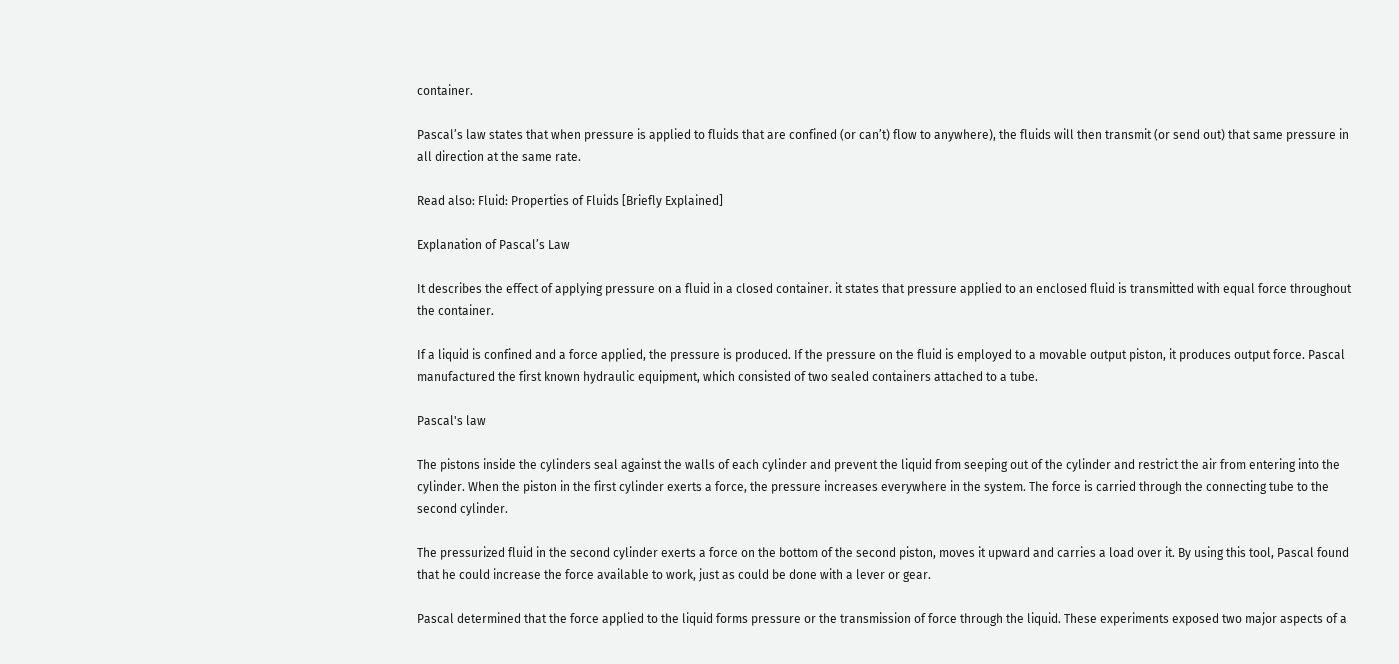container.

Pascal’s law states that when pressure is applied to fluids that are confined (or can’t) flow to anywhere), the fluids will then transmit (or send out) that same pressure in all direction at the same rate.

Read also: Fluid: Properties of Fluids [Briefly Explained]

Explanation of Pascal’s Law

It describes the effect of applying pressure on a fluid in a closed container. it states that pressure applied to an enclosed fluid is transmitted with equal force throughout the container.

If a liquid is confined and a force applied, the pressure is produced. If the pressure on the fluid is employed to a movable output piston, it produces output force. Pascal manufactured the first known hydraulic equipment, which consisted of two sealed containers attached to a tube.

Pascal's law

The pistons inside the cylinders seal against the walls of each cylinder and prevent the liquid from seeping out of the cylinder and restrict the air from entering into the cylinder. When the piston in the first cylinder exerts a force, the pressure increases everywhere in the system. The force is carried through the connecting tube to the second cylinder.

The pressurized fluid in the second cylinder exerts a force on the bottom of the second piston, moves it upward and carries a load over it. By using this tool, Pascal found that he could increase the force available to work, just as could be done with a lever or gear.

Pascal determined that the force applied to the liquid forms pressure or the transmission of force through the liquid. These experiments exposed two major aspects of a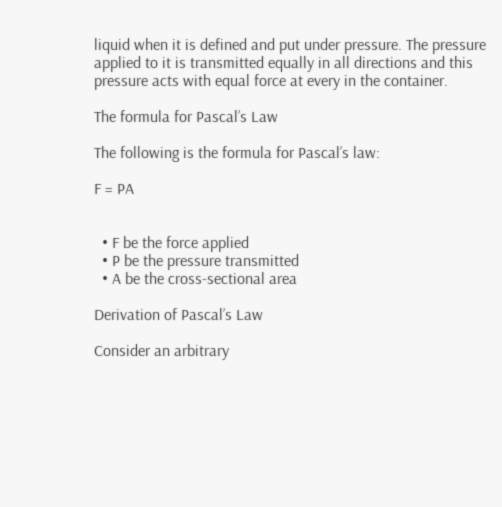liquid when it is defined and put under pressure. The pressure applied to it is transmitted equally in all directions and this pressure acts with equal force at every in the container.

The formula for Pascal’s Law

The following is the formula for Pascal’s law:

F = PA


  • F be the force applied
  • P be the pressure transmitted
  • A be the cross-sectional area

Derivation of Pascal’s Law

Consider an arbitrary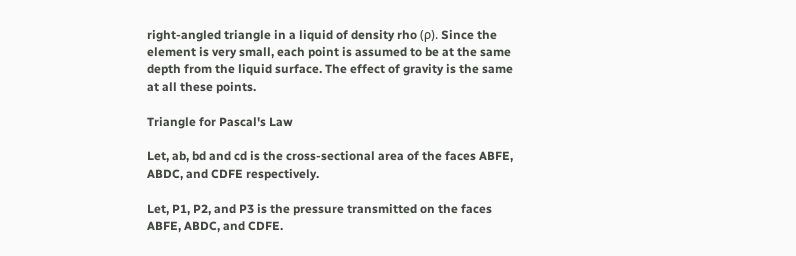right-angled triangle in a liquid of density rho (ρ). Since the element is very small, each point is assumed to be at the same depth from the liquid surface. The effect of gravity is the same at all these points.

Triangle for Pascal's Law

Let, ab, bd and cd is the cross-sectional area of the faces ABFE, ABDC, and CDFE respectively.

Let, P1, P2, and P3 is the pressure transmitted on the faces ABFE, ABDC, and CDFE.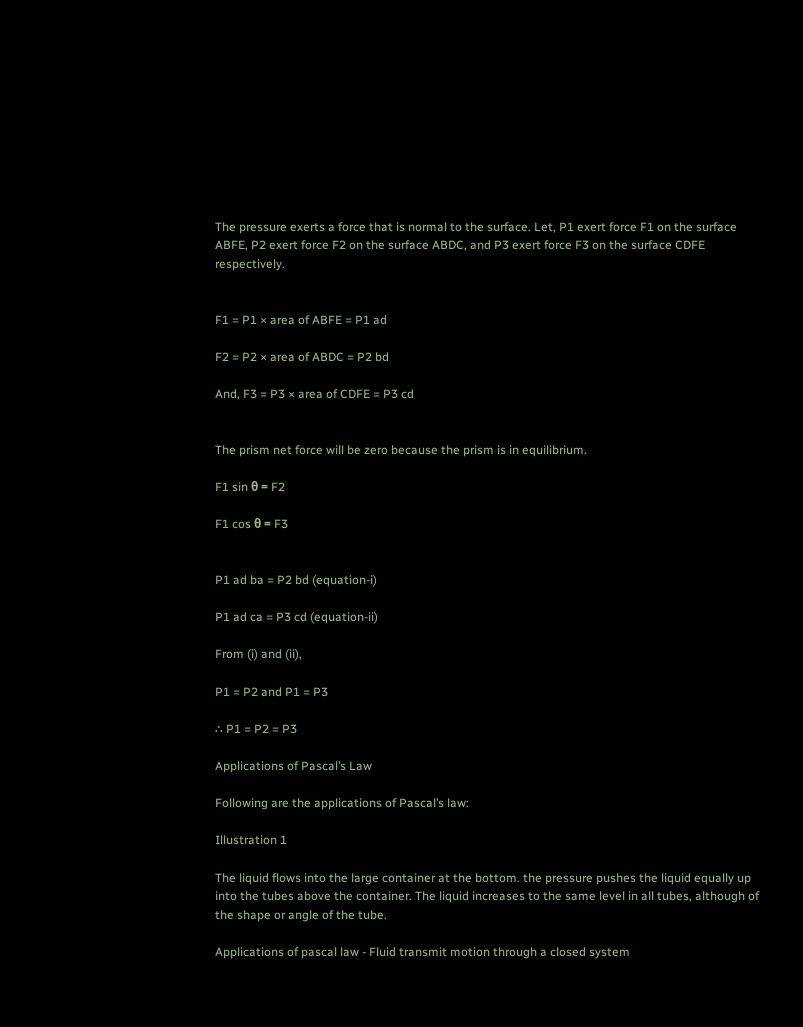The pressure exerts a force that is normal to the surface. Let, P1 exert force F1 on the surface ABFE, P2 exert force F2 on the surface ABDC, and P3 exert force F3 on the surface CDFE respectively.


F1 = P1 × area of ABFE = P1 ad

F2 = P2 × area of ABDC = P2 bd

And, F3 = P3 × area of CDFE = P3 cd


The prism net force will be zero because the prism is in equilibrium.

F1 sin θ = F2

F1 cos θ = F3


P1 ad ba = P2 bd (equation-i)

P1 ad ca = P3 cd (equation-ii)

From (i) and (ii),

P1 = P2 and P1 = P3

∴ P1 = P2 = P3

Applications of Pascal’s Law

Following are the applications of Pascal’s law:

Illustration 1

The liquid flows into the large container at the bottom. the pressure pushes the liquid equally up into the tubes above the container. The liquid increases to the same level in all tubes, although of the shape or angle of the tube.

Applications of pascal law - Fluid transmit motion through a closed system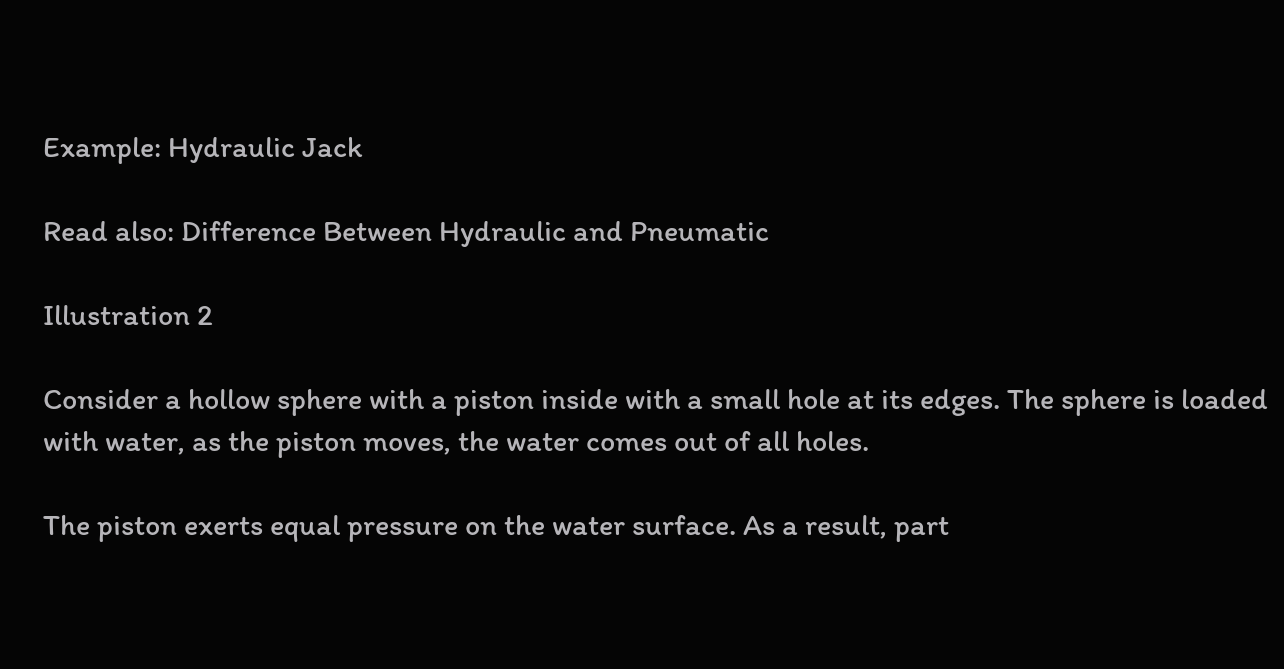Example: Hydraulic Jack

Read also: Difference Between Hydraulic and Pneumatic

Illustration 2

Consider a hollow sphere with a piston inside with a small hole at its edges. The sphere is loaded with water, as the piston moves, the water comes out of all holes.

The piston exerts equal pressure on the water surface. As a result, part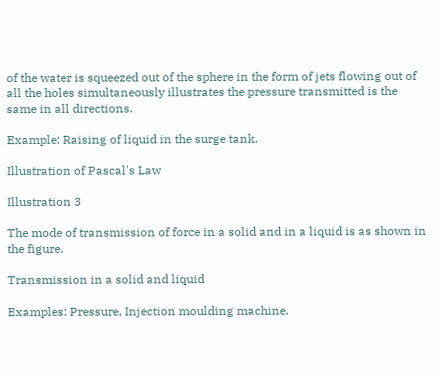of the water is squeezed out of the sphere in the form of jets flowing out of all the holes simultaneously illustrates the pressure transmitted is the same in all directions.

Example: Raising of liquid in the surge tank.

Illustration of Pascal's Law

Illustration 3

The mode of transmission of force in a solid and in a liquid is as shown in the figure.

Transmission in a solid and liquid

Examples: Pressure, Injection moulding machine.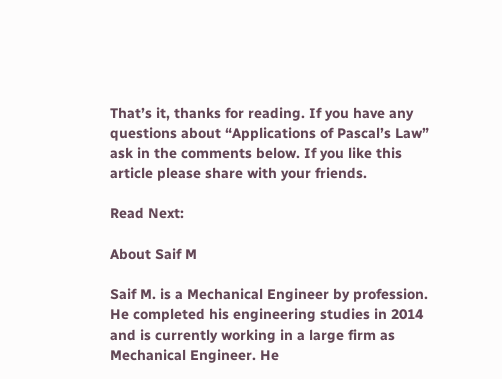That’s it, thanks for reading. If you have any questions about “Applications of Pascal’s Law” ask in the comments below. If you like this article please share with your friends.

Read Next:

About Saif M

Saif M. is a Mechanical Engineer by profession. He completed his engineering studies in 2014 and is currently working in a large firm as Mechanical Engineer. He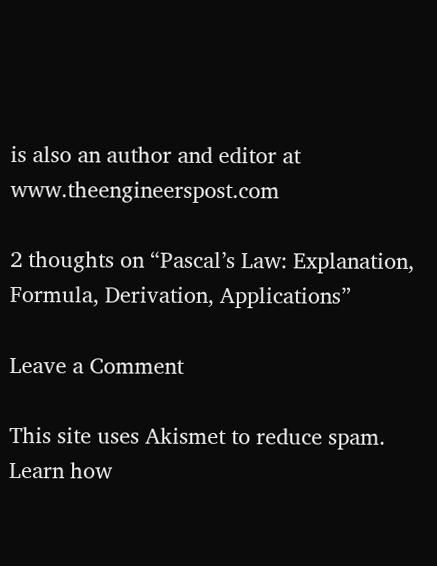is also an author and editor at www.theengineerspost.com

2 thoughts on “Pascal’s Law: Explanation, Formula, Derivation, Applications”

Leave a Comment

This site uses Akismet to reduce spam. Learn how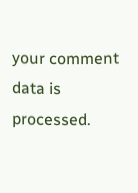your comment data is processed.